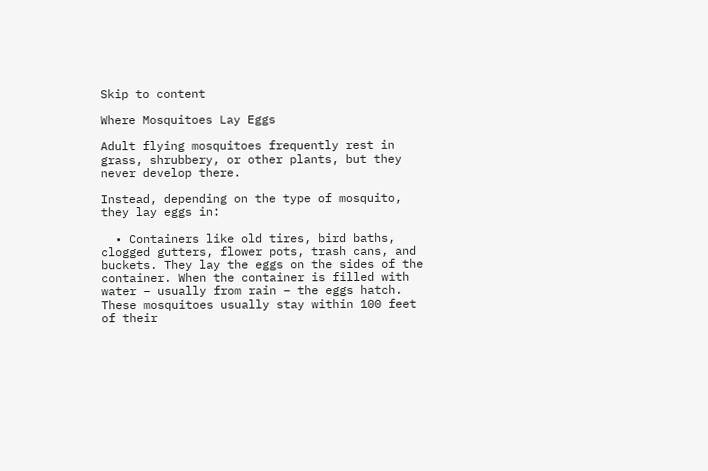Skip to content

Where Mosquitoes Lay Eggs

Adult flying mosquitoes frequently rest in grass, shrubbery, or other plants, but they never develop there.

Instead, depending on the type of mosquito, they lay eggs in:

  • Containers like old tires, bird baths, clogged gutters, flower pots, trash cans, and buckets. They lay the eggs on the sides of the container. When the container is filled with water – usually from rain – the eggs hatch. These mosquitoes usually stay within 100 feet of their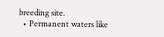breeding site.
  • Permanent waters like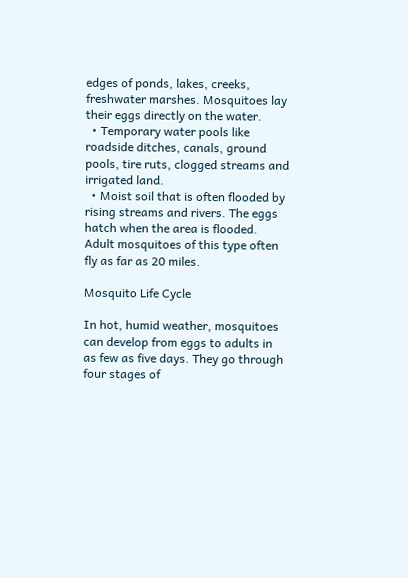edges of ponds, lakes, creeks, freshwater marshes. Mosquitoes lay their eggs directly on the water.
  • Temporary water pools like roadside ditches, canals, ground pools, tire ruts, clogged streams and irrigated land.
  • Moist soil that is often flooded by rising streams and rivers. The eggs hatch when the area is flooded. Adult mosquitoes of this type often fly as far as 20 miles.

Mosquito Life Cycle

In hot, humid weather, mosquitoes can develop from eggs to adults in as few as five days. They go through four stages of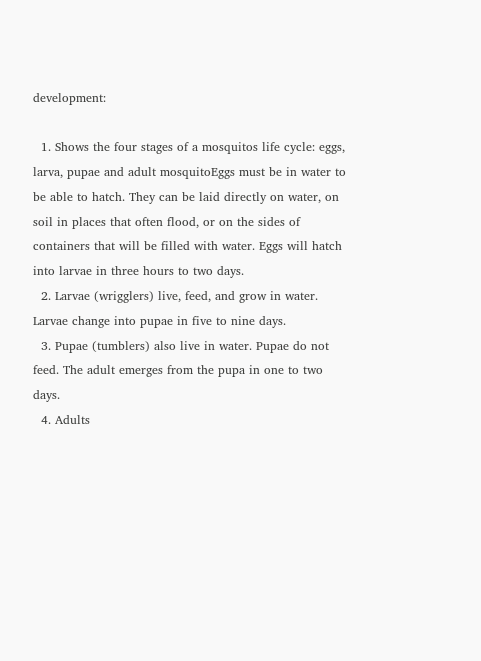development:

  1. Shows the four stages of a mosquitos life cycle: eggs, larva, pupae and adult mosquitoEggs must be in water to be able to hatch. They can be laid directly on water, on soil in places that often flood, or on the sides of containers that will be filled with water. Eggs will hatch into larvae in three hours to two days.
  2. Larvae (wrigglers) live, feed, and grow in water. Larvae change into pupae in five to nine days.
  3. Pupae (tumblers) also live in water. Pupae do not feed. The adult emerges from the pupa in one to two days.
  4. Adults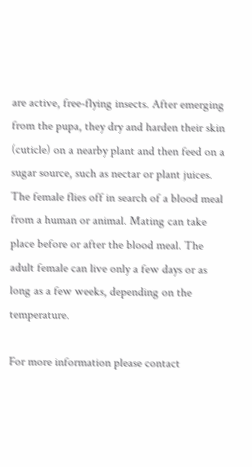are active, free-flying insects. After emerging from the pupa, they dry and harden their skin (cuticle) on a nearby plant and then feed on a sugar source, such as nectar or plant juices. The female flies off in search of a blood meal from a human or animal. Mating can take place before or after the blood meal. The adult female can live only a few days or as long as a few weeks, depending on the temperature.

For more information please contact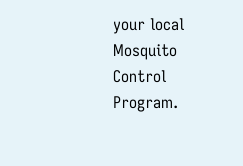your local Mosquito Control Program.